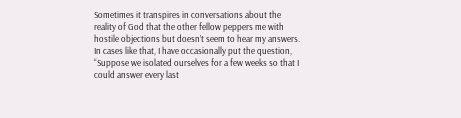Sometimes it transpires in conversations about the reality of God that the other fellow peppers me with hostile objections but doesn’t seem to hear my answers.  In cases like that, I have occasionally put the question, “Suppose we isolated ourselves for a few weeks so that I could answer every last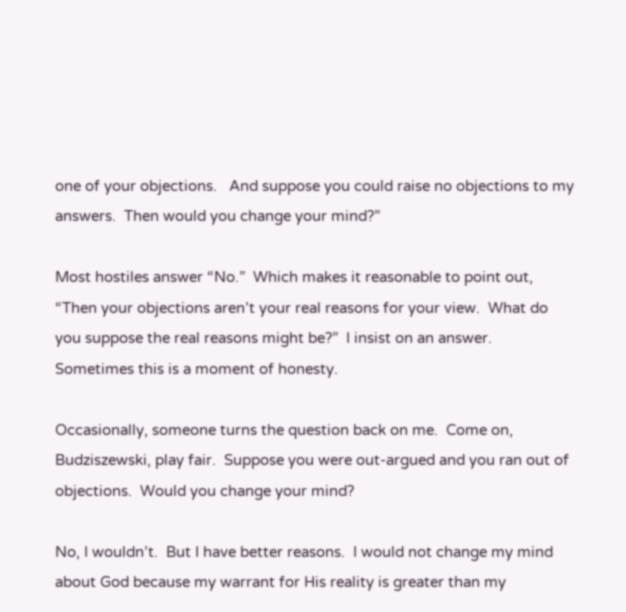one of your objections.   And suppose you could raise no objections to my answers.  Then would you change your mind?”

Most hostiles answer “No.”  Which makes it reasonable to point out, “Then your objections aren’t your real reasons for your view.  What do you suppose the real reasons might be?”  I insist on an answer.  Sometimes this is a moment of honesty.

Occasionally, someone turns the question back on me.  Come on, Budziszewski, play fair.  Suppose you were out-argued and you ran out of objections.  Would you change your mind?

No, I wouldn’t.  But I have better reasons.  I would not change my mind about God because my warrant for His reality is greater than my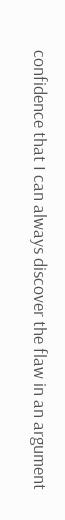confidence that I can always discover the flaw in an argument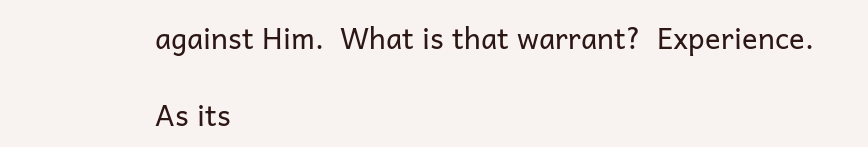against Him.  What is that warrant?  Experience.

As its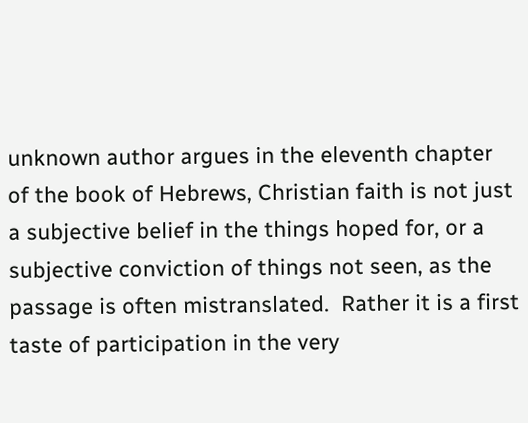unknown author argues in the eleventh chapter of the book of Hebrews, Christian faith is not just a subjective belief in the things hoped for, or a subjective conviction of things not seen, as the passage is often mistranslated.  Rather it is a first taste of participation in the very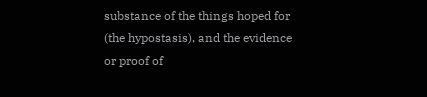substance of the things hoped for (the hypostasis), and the evidence or proof of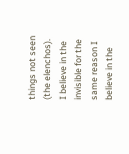things not seen (the elenchos).  I believe in the invisible for the same reason I believe in the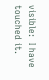visible:  I have touched it.